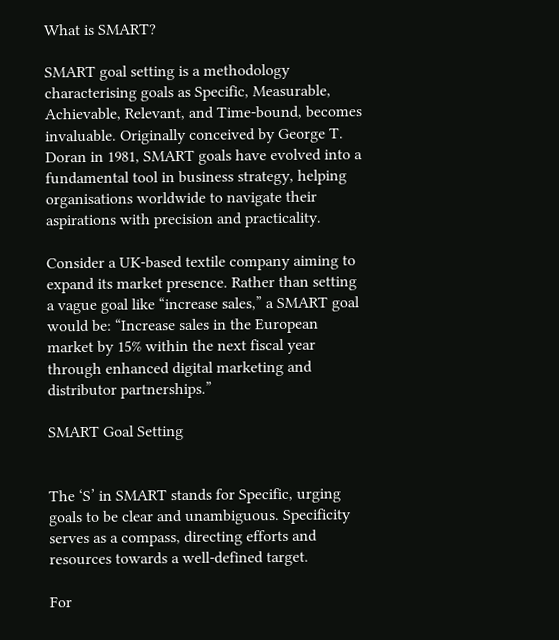What is SMART?

SMART goal setting is a methodology characterising goals as Specific, Measurable, Achievable, Relevant, and Time-bound, becomes invaluable. Originally conceived by George T. Doran in 1981, SMART goals have evolved into a fundamental tool in business strategy, helping organisations worldwide to navigate their aspirations with precision and practicality.

Consider a UK-based textile company aiming to expand its market presence. Rather than setting a vague goal like “increase sales,” a SMART goal would be: “Increase sales in the European market by 15% within the next fiscal year through enhanced digital marketing and distributor partnerships.”

SMART Goal Setting


The ‘S’ in SMART stands for Specific, urging goals to be clear and unambiguous. Specificity serves as a compass, directing efforts and resources towards a well-defined target.

For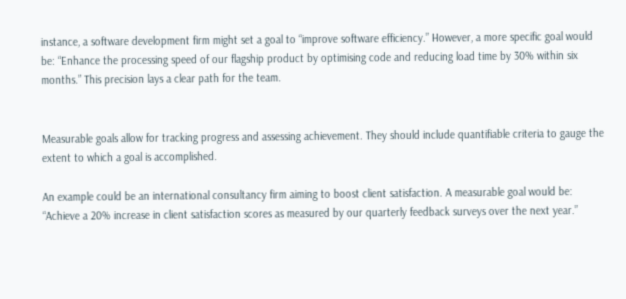instance, a software development firm might set a goal to “improve software efficiency.” However, a more specific goal would be: “Enhance the processing speed of our flagship product by optimising code and reducing load time by 30% within six months.” This precision lays a clear path for the team.


Measurable goals allow for tracking progress and assessing achievement. They should include quantifiable criteria to gauge the extent to which a goal is accomplished.

An example could be an international consultancy firm aiming to boost client satisfaction. A measurable goal would be: “Achieve a 20% increase in client satisfaction scores as measured by our quarterly feedback surveys over the next year.”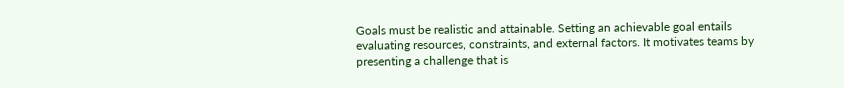Goals must be realistic and attainable. Setting an achievable goal entails evaluating resources, constraints, and external factors. It motivates teams by presenting a challenge that is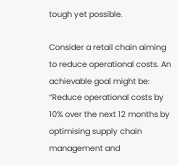tough yet possible.

Consider a retail chain aiming to reduce operational costs. An achievable goal might be: “Reduce operational costs by 10% over the next 12 months by optimising supply chain management and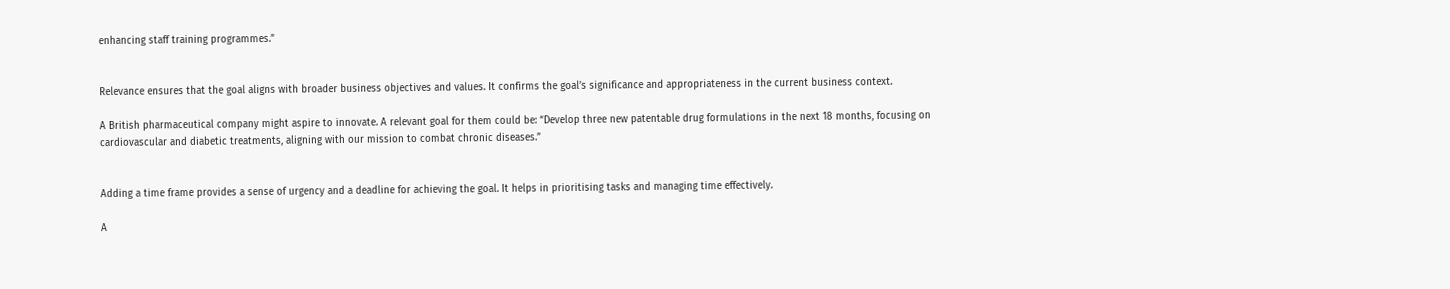enhancing staff training programmes.”


Relevance ensures that the goal aligns with broader business objectives and values. It confirms the goal’s significance and appropriateness in the current business context.

A British pharmaceutical company might aspire to innovate. A relevant goal for them could be: “Develop three new patentable drug formulations in the next 18 months, focusing on cardiovascular and diabetic treatments, aligning with our mission to combat chronic diseases.”


Adding a time frame provides a sense of urgency and a deadline for achieving the goal. It helps in prioritising tasks and managing time effectively.

A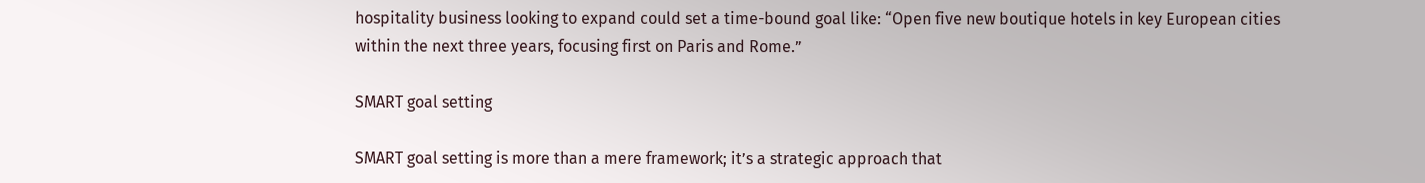hospitality business looking to expand could set a time-bound goal like: “Open five new boutique hotels in key European cities within the next three years, focusing first on Paris and Rome.”

SMART goal setting

SMART goal setting is more than a mere framework; it’s a strategic approach that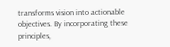transforms vision into actionable objectives. By incorporating these principles,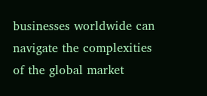businesses worldwide can navigate the complexities of the global market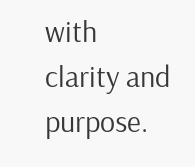with clarity and purpose.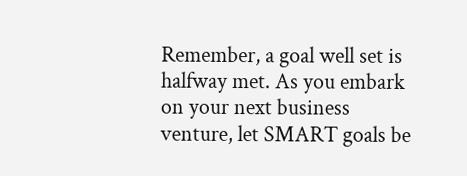Remember, a goal well set is halfway met. As you embark on your next business venture, let SMART goals be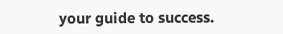your guide to success.